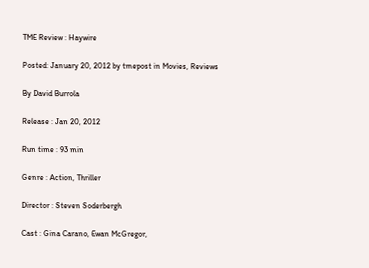TME Review : Haywire

Posted: January 20, 2012 by tmepost in Movies, Reviews

By David Burrola

Release : Jan 20, 2012

Run time : 93 min

Genre : Action, Thriller

Director : Steven Soderbergh

Cast : Gina Carano, Ewan McGregor,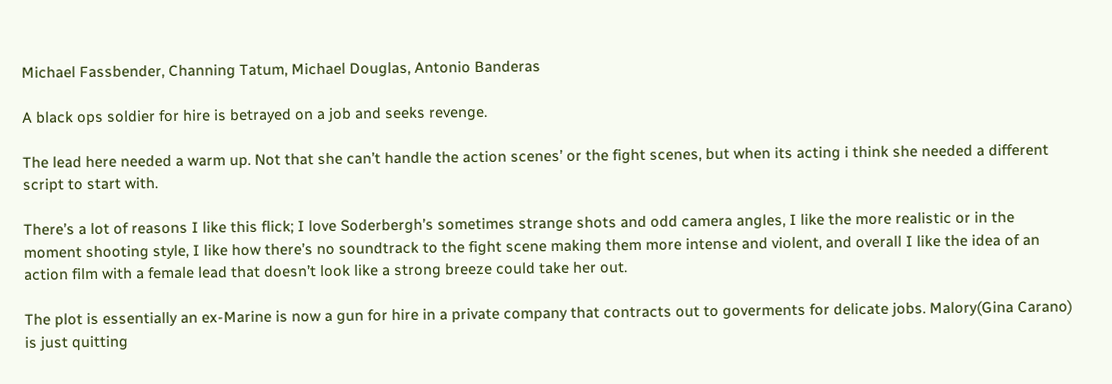Michael Fassbender, Channing Tatum, Michael Douglas, Antonio Banderas

A black ops soldier for hire is betrayed on a job and seeks revenge.

The lead here needed a warm up. Not that she can’t handle the action scenes’ or the fight scenes, but when its acting i think she needed a different script to start with.

There’s a lot of reasons I like this flick; I love Soderbergh’s sometimes strange shots and odd camera angles, I like the more realistic or in the moment shooting style, I like how there’s no soundtrack to the fight scene making them more intense and violent, and overall I like the idea of an action film with a female lead that doesn’t look like a strong breeze could take her out.

The plot is essentially an ex-Marine is now a gun for hire in a private company that contracts out to goverments for delicate jobs. Malory(Gina Carano) is just quitting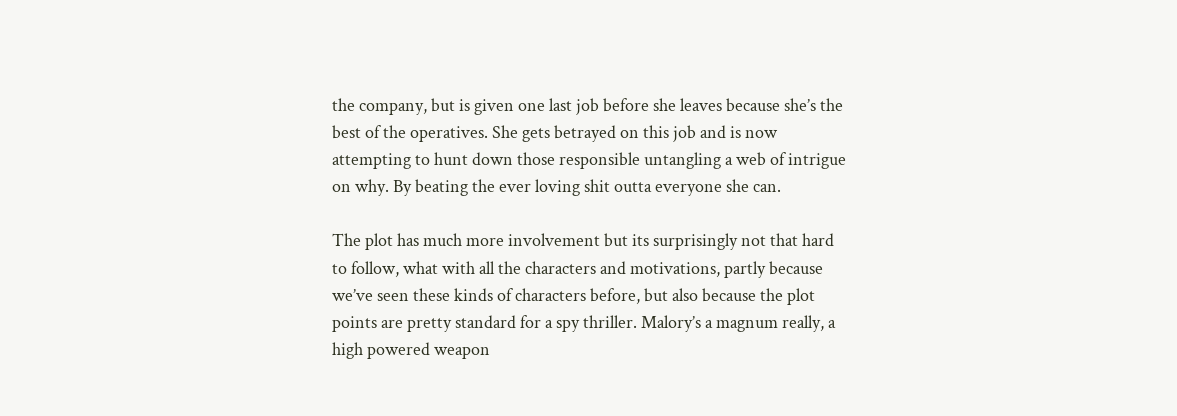the company, but is given one last job before she leaves because she’s the best of the operatives. She gets betrayed on this job and is now attempting to hunt down those responsible untangling a web of intrigue on why. By beating the ever loving shit outta everyone she can.

The plot has much more involvement but its surprisingly not that hard to follow, what with all the characters and motivations, partly because we’ve seen these kinds of characters before, but also because the plot points are pretty standard for a spy thriller. Malory’s a magnum really, a high powered weapon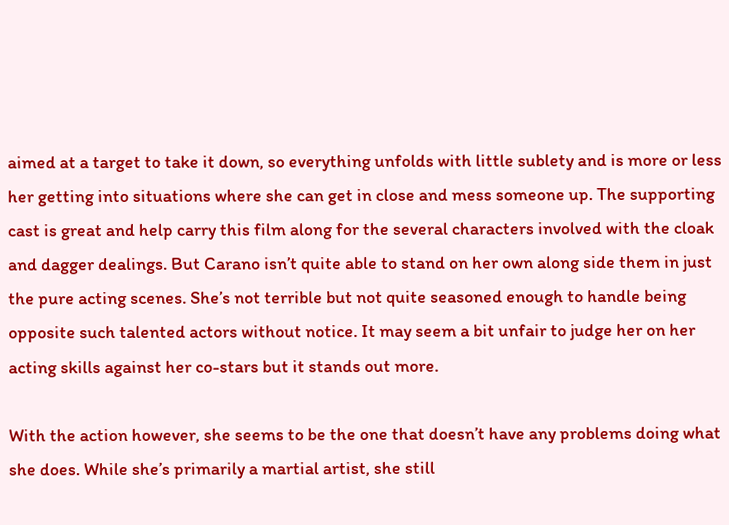aimed at a target to take it down, so everything unfolds with little sublety and is more or less her getting into situations where she can get in close and mess someone up. The supporting cast is great and help carry this film along for the several characters involved with the cloak and dagger dealings. But Carano isn’t quite able to stand on her own along side them in just the pure acting scenes. She’s not terrible but not quite seasoned enough to handle being opposite such talented actors without notice. It may seem a bit unfair to judge her on her acting skills against her co-stars but it stands out more.

With the action however, she seems to be the one that doesn’t have any problems doing what she does. While she’s primarily a martial artist, she still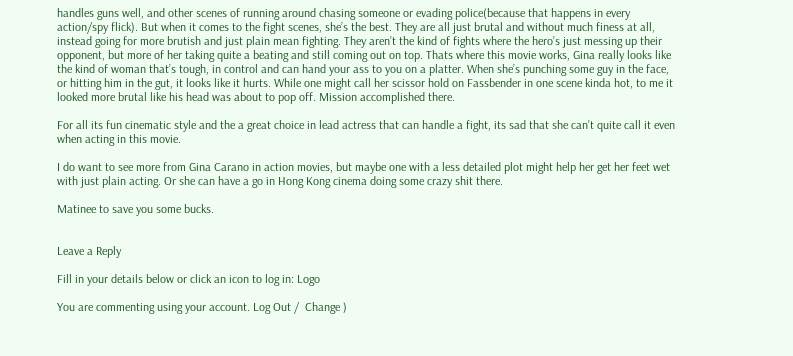handles guns well, and other scenes of running around chasing someone or evading police(because that happens in every action/spy flick). But when it comes to the fight scenes, she’s the best. They are all just brutal and without much finess at all, instead going for more brutish and just plain mean fighting. They aren’t the kind of fights where the hero’s just messing up their opponent, but more of her taking quite a beating and still coming out on top. Thats where this movie works, Gina really looks like the kind of woman that’s tough, in control and can hand your ass to you on a platter. When she’s punching some guy in the face, or hitting him in the gut, it looks like it hurts. While one might call her scissor hold on Fassbender in one scene kinda hot, to me it looked more brutal like his head was about to pop off. Mission accomplished there.

For all its fun cinematic style and the a great choice in lead actress that can handle a fight, its sad that she can’t quite call it even when acting in this movie.

I do want to see more from Gina Carano in action movies, but maybe one with a less detailed plot might help her get her feet wet with just plain acting. Or she can have a go in Hong Kong cinema doing some crazy shit there.

Matinee to save you some bucks.


Leave a Reply

Fill in your details below or click an icon to log in: Logo

You are commenting using your account. Log Out /  Change )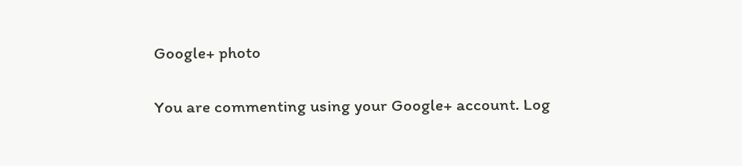Google+ photo

You are commenting using your Google+ account. Log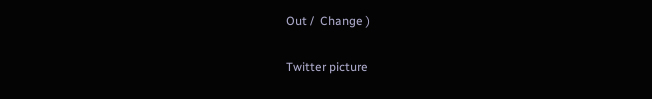Out /  Change )

Twitter picture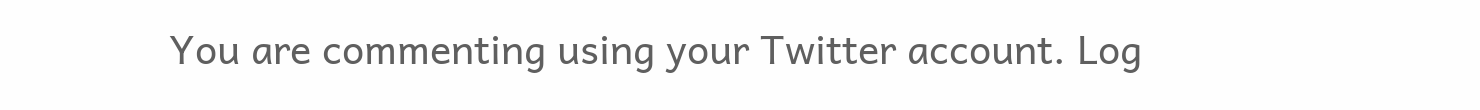You are commenting using your Twitter account. Log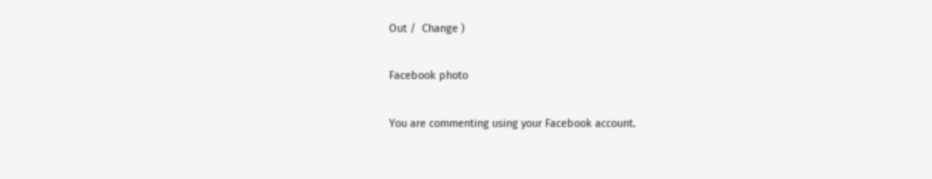Out /  Change )

Facebook photo

You are commenting using your Facebook account.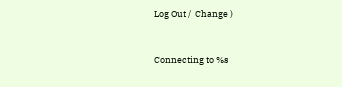Log Out /  Change )


Connecting to %s